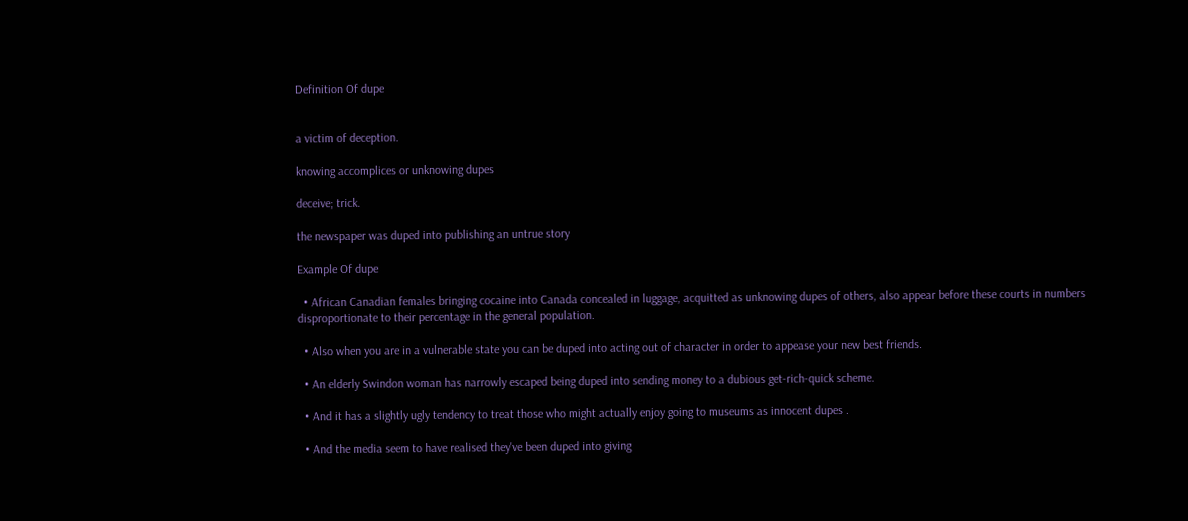Definition Of dupe


a victim of deception.

knowing accomplices or unknowing dupes

deceive; trick.

the newspaper was duped into publishing an untrue story

Example Of dupe

  • African Canadian females bringing cocaine into Canada concealed in luggage, acquitted as unknowing dupes of others, also appear before these courts in numbers disproportionate to their percentage in the general population.

  • Also when you are in a vulnerable state you can be duped into acting out of character in order to appease your new best friends.

  • An elderly Swindon woman has narrowly escaped being duped into sending money to a dubious get-rich-quick scheme.

  • And it has a slightly ugly tendency to treat those who might actually enjoy going to museums as innocent dupes .

  • And the media seem to have realised they've been duped into giving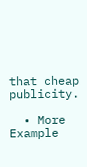that cheap publicity.

  • More Example